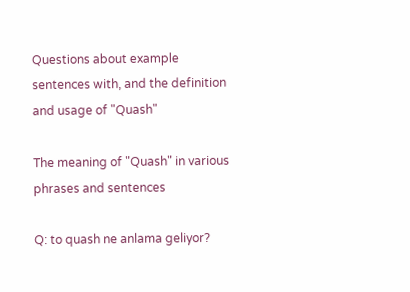Questions about example sentences with, and the definition and usage of "Quash"

The meaning of "Quash" in various phrases and sentences

Q: to quash ne anlama geliyor?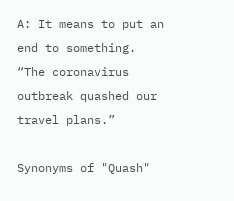A: It means to put an end to something. “The coronavirus outbreak quashed our travel plans.”

Synonyms of "Quash"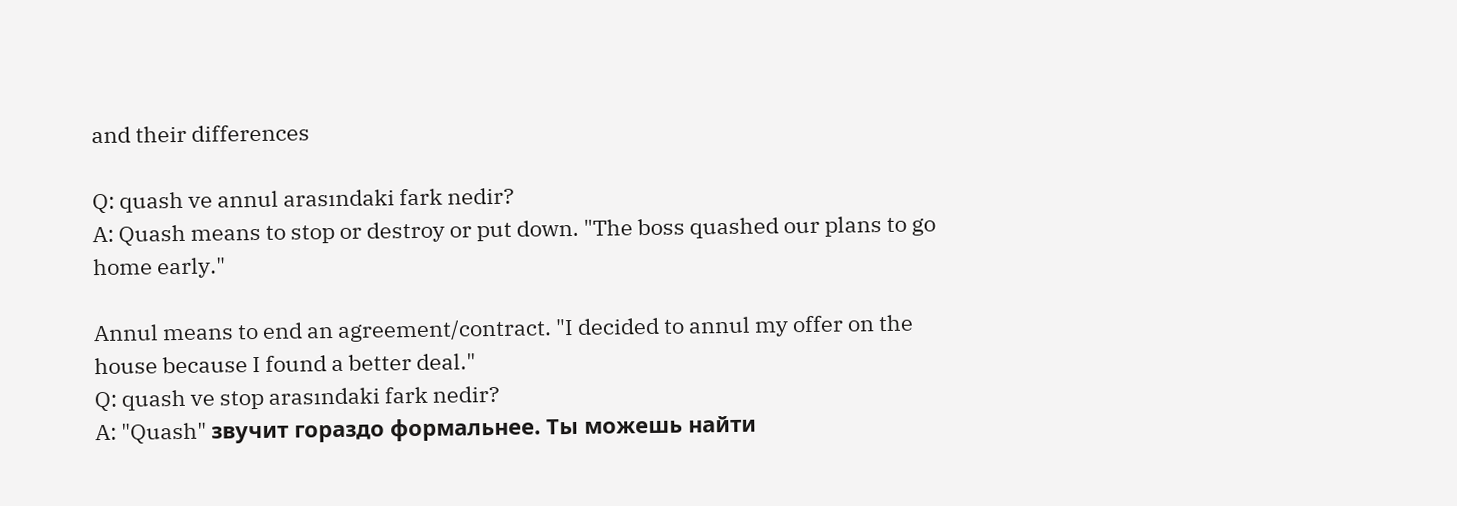and their differences

Q: quash ve annul arasındaki fark nedir?
A: Quash means to stop or destroy or put down. "The boss quashed our plans to go home early."

Annul means to end an agreement/contract. "I decided to annul my offer on the house because I found a better deal."
Q: quash ve stop arasındaki fark nedir?
A: "Quash" звучит гораздо формальнее. Ты можешь найти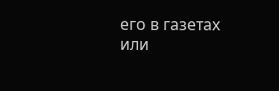его в газетах или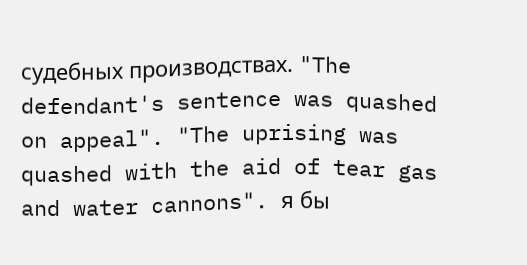судебных производствах. "The defendant's sentence was quashed on appeal". "The uprising was quashed with the aid of tear gas and water cannons". я бы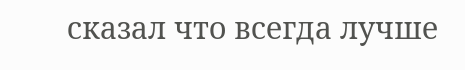сказал что всегда лучше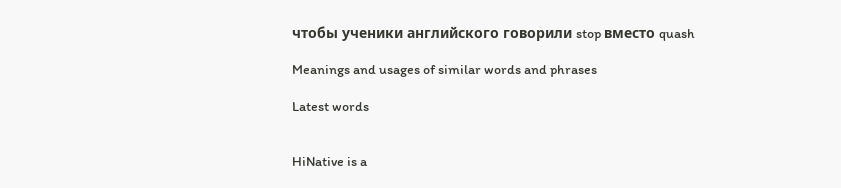чтобы ученики английского говорили stop вместо quash

Meanings and usages of similar words and phrases

Latest words


HiNative is a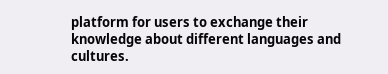platform for users to exchange their knowledge about different languages and cultures.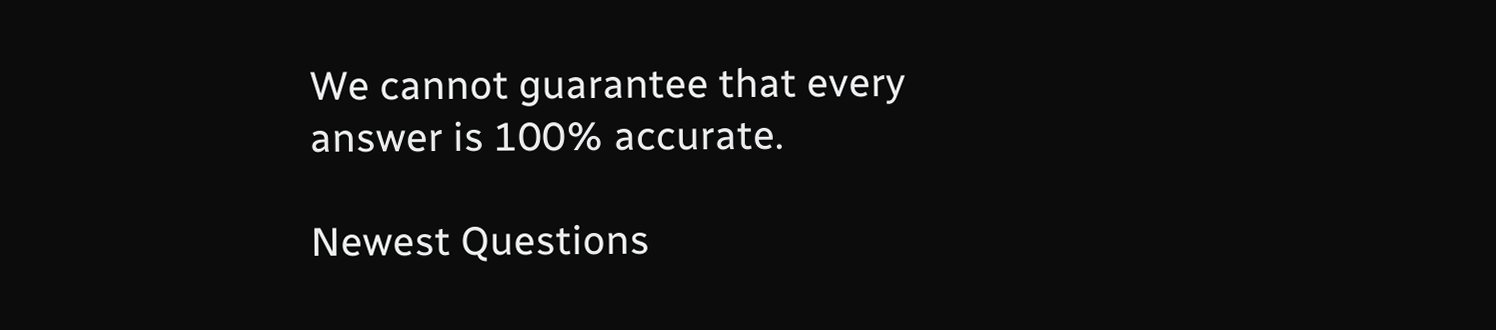We cannot guarantee that every answer is 100% accurate.

Newest Questions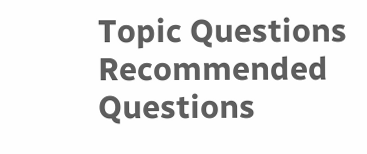Topic Questions
Recommended Questions